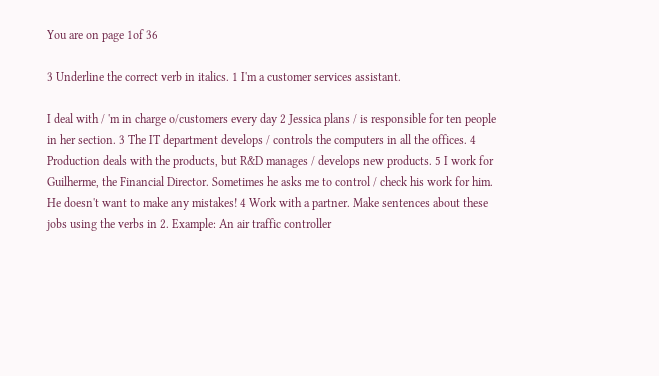You are on page 1of 36

3 Underline the correct verb in italics. 1 I'm a customer services assistant.

I deal with / 'm in charge o/customers every day 2 Jessica plans / is responsible for ten people in her section. 3 The IT department develops / controls the computers in all the offices. 4 Production deals with the products, but R&D manages / develops new products. 5 I work for Guilherme, the Financial Director. Sometimes he asks me to control / check his work for him. He doesn't want to make any mistakes! 4 Work with a partner. Make sentences about these jobs using the verbs in 2. Example: An air traffic controller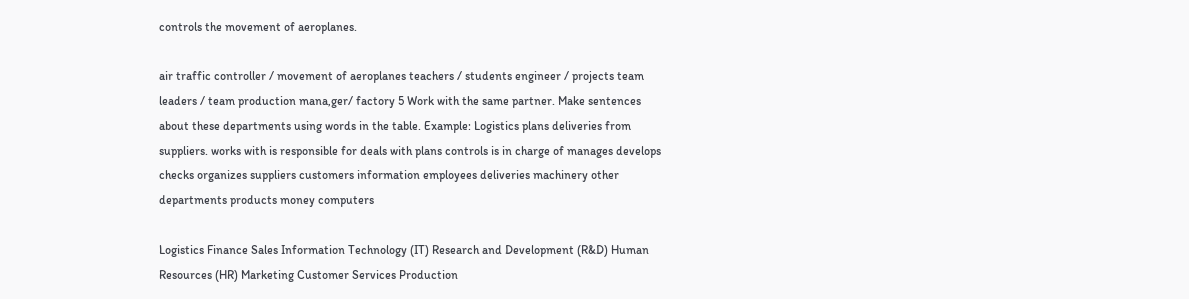controls the movement of aeroplanes.

air traffic controller / movement of aeroplanes teachers / students engineer / projects team leaders / team production mana,ger/ factory 5 Work with the same partner. Make sentences about these departments using words in the table. Example: Logistics plans deliveries from suppliers. works with is responsible for deals with plans controls is in charge of manages develops checks organizes suppliers customers information employees deliveries machinery other departments products money computers

Logistics Finance Sales Information Technology (IT) Research and Development (R&D) Human Resources (HR) Marketing Customer Services Production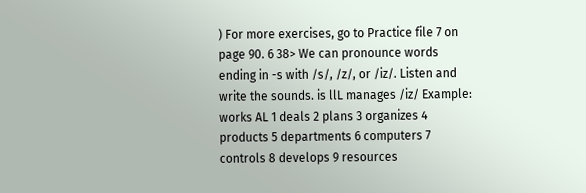) For more exercises, go to Practice file 7 on page 90. 6 38> We can pronounce words ending in -s with /s/, /z/, or /iz/. Listen and write the sounds. is llL manages /iz/ Example: works AL 1 deals 2 plans 3 organizes 4 products 5 departments 6 computers 7 controls 8 develops 9 resources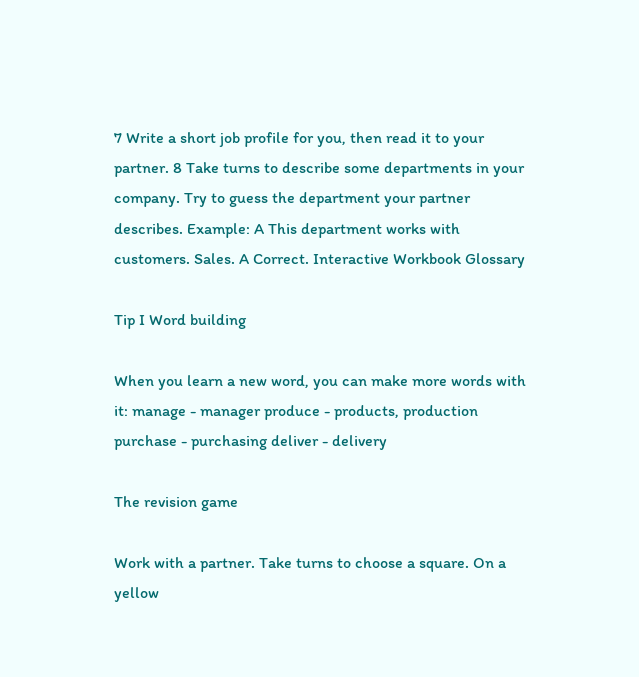7 Write a short job profile for you, then read it to your partner. 8 Take turns to describe some departments in your company. Try to guess the department your partner describes. Example: A This department works with customers. Sales. A Correct. Interactive Workbook Glossary

Tip I Word building

When you learn a new word, you can make more words with it: manage - manager produce - products, production purchase - purchasing deliver - delivery

The revision game

Work with a partner. Take turns to choose a square. On a yellow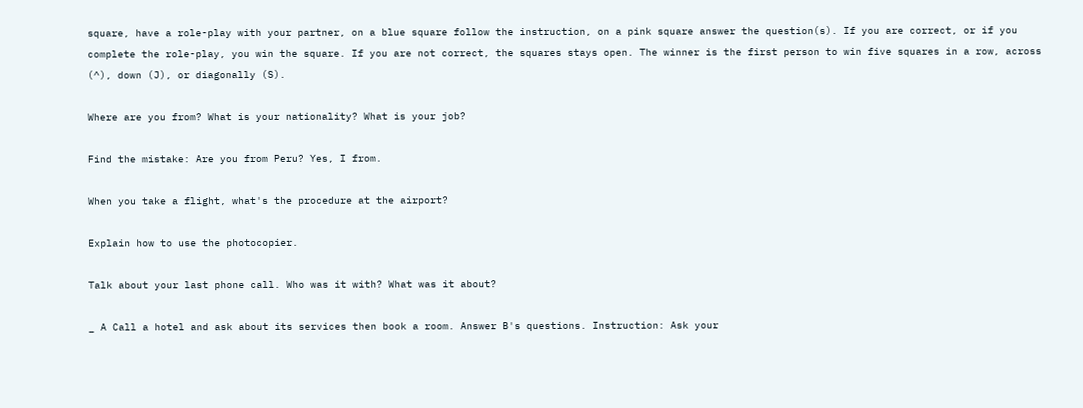square, have a role-play with your partner, on a blue square follow the instruction, on a pink square answer the question(s). If you are correct, or if you complete the role-play, you win the square. If you are not correct, the squares stays open. The winner is the first person to win five squares in a row, across (^), down (J), or diagonally (S).

Where are you from? What is your nationality? What is your job?

Find the mistake: Are you from Peru? Yes, I from.

When you take a flight, what's the procedure at the airport?

Explain how to use the photocopier.

Talk about your last phone call. Who was it with? What was it about?

_ A Call a hotel and ask about its services then book a room. Answer B's questions. Instruction: Ask your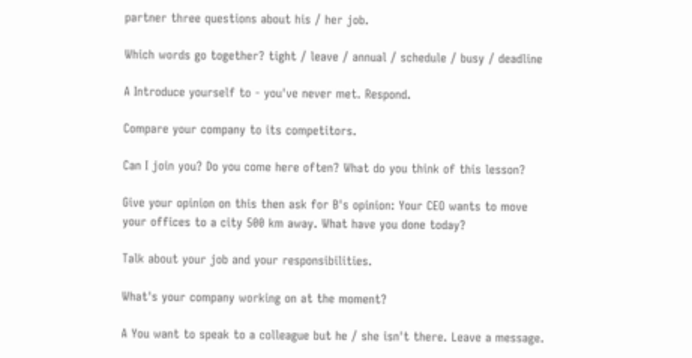partner three questions about his / her job.

Which words go together? tight / leave / annual / schedule / busy / deadline

A Introduce yourself to - you've never met. Respond.

Compare your company to its competitors.

Can I join you? Do you come here often? What do you think of this lesson?

Give your opinion on this then ask for B's opinion: Your CEO wants to move your offices to a city 500 km away. What have you done today?

Talk about your job and your responsibilities.

What's your company working on at the moment?

A You want to speak to a colleague but he / she isn't there. Leave a message.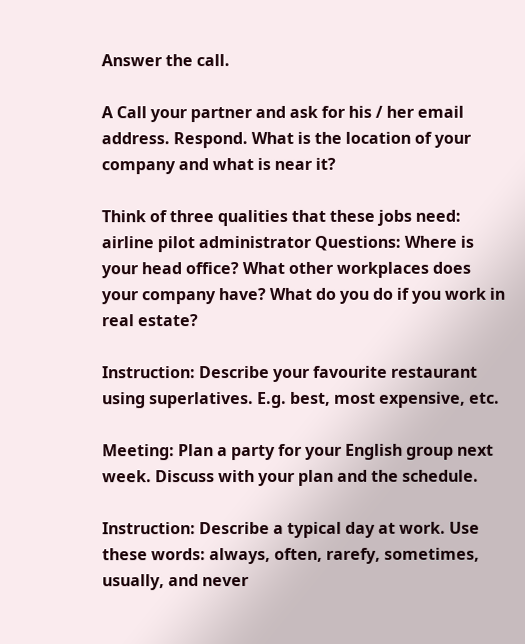Answer the call.

A Call your partner and ask for his / her email address. Respond. What is the location of your company and what is near it?

Think of three qualities that these jobs need: airline pilot administrator Questions: Where is your head office? What other workplaces does your company have? What do you do if you work in real estate?

Instruction: Describe your favourite restaurant using superlatives. E.g. best, most expensive, etc.

Meeting: Plan a party for your English group next week. Discuss with your plan and the schedule.

Instruction: Describe a typical day at work. Use these words: always, often, rarefy, sometimes, usually, and never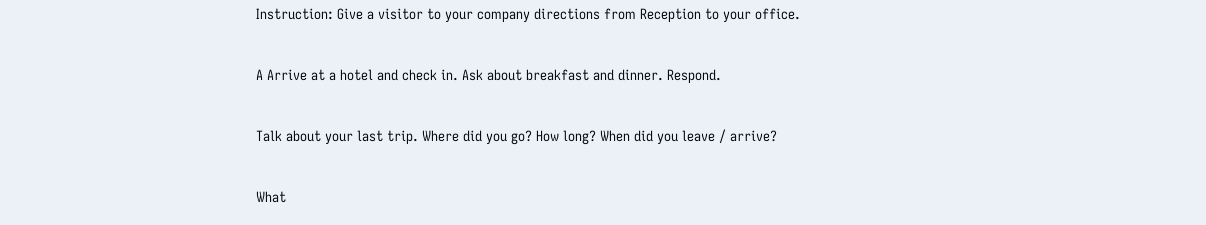Instruction: Give a visitor to your company directions from Reception to your office.

A Arrive at a hotel and check in. Ask about breakfast and dinner. Respond.

Talk about your last trip. Where did you go? How long? When did you leave / arrive?

What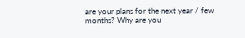are your plans for the next year / few months? Why are you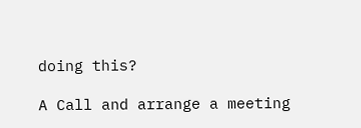doing this?

A Call and arrange a meeting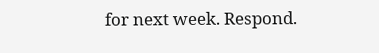for next week. Respond.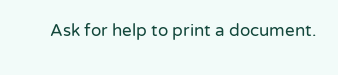Ask for help to print a document.